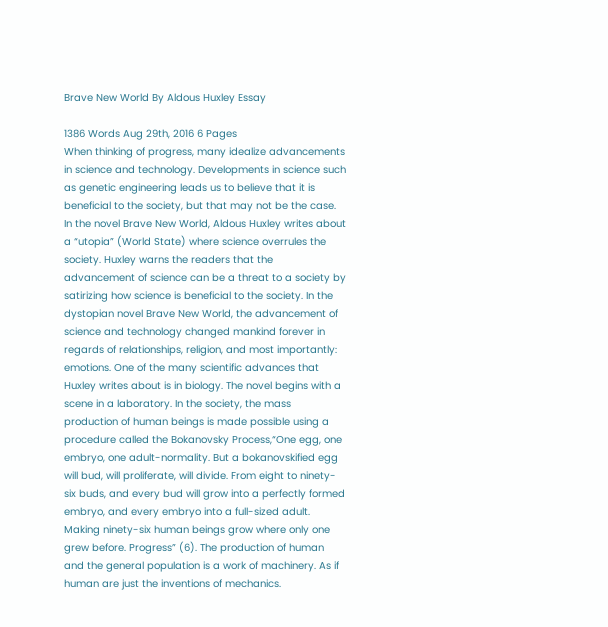Brave New World By Aldous Huxley Essay

1386 Words Aug 29th, 2016 6 Pages
When thinking of progress, many idealize advancements in science and technology. Developments in science such as genetic engineering leads us to believe that it is beneficial to the society, but that may not be the case. In the novel Brave New World, Aldous Huxley writes about a “utopia” (World State) where science overrules the society. Huxley warns the readers that the advancement of science can be a threat to a society by satirizing how science is beneficial to the society. In the dystopian novel Brave New World, the advancement of science and technology changed mankind forever in regards of relationships, religion, and most importantly: emotions. One of the many scientific advances that Huxley writes about is in biology. The novel begins with a scene in a laboratory. In the society, the mass production of human beings is made possible using a procedure called the Bokanovsky Process,“One egg, one embryo, one adult-normality. But a bokanovskified egg will bud, will proliferate, will divide. From eight to ninety-six buds, and every bud will grow into a perfectly formed embryo, and every embryo into a full-sized adult. Making ninety-six human beings grow where only one grew before. Progress” (6). The production of human and the general population is a work of machinery. As if human are just the inventions of mechanics.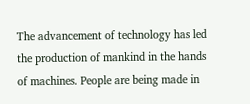The advancement of technology has led the production of mankind in the hands of machines. People are being made in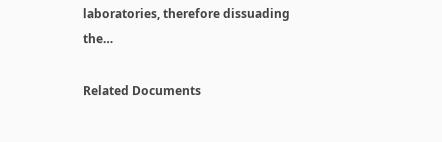laboratories, therefore dissuading the…

Related Documents